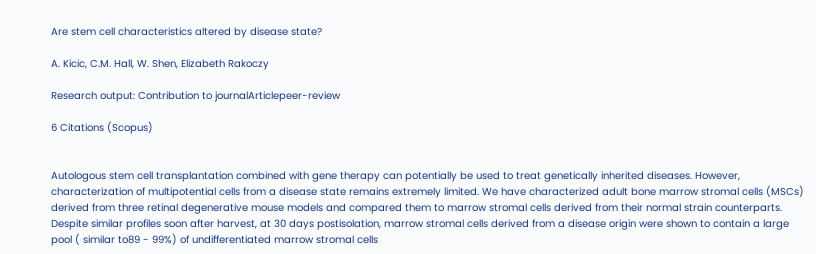Are stem cell characteristics altered by disease state?

A. Kicic, C.M. Hall, W. Shen, Elizabeth Rakoczy

Research output: Contribution to journalArticlepeer-review

6 Citations (Scopus)


Autologous stem cell transplantation combined with gene therapy can potentially be used to treat genetically inherited diseases. However, characterization of multipotential cells from a disease state remains extremely limited. We have characterized adult bone marrow stromal cells (MSCs) derived from three retinal degenerative mouse models and compared them to marrow stromal cells derived from their normal strain counterparts. Despite similar profiles soon after harvest, at 30 days postisolation, marrow stromal cells derived from a disease origin were shown to contain a large pool ( similar to89 - 99%) of undifferentiated marrow stromal cells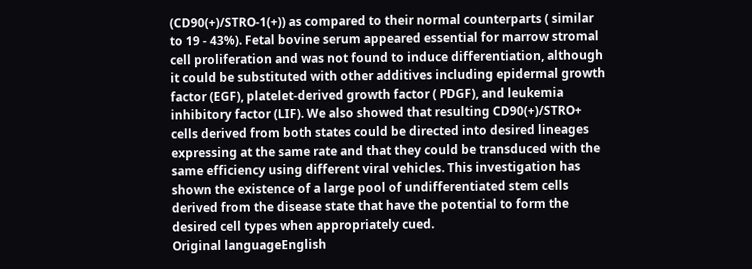(CD90(+)/STRO-1(+)) as compared to their normal counterparts ( similar to 19 - 43%). Fetal bovine serum appeared essential for marrow stromal cell proliferation and was not found to induce differentiation, although it could be substituted with other additives including epidermal growth factor (EGF), platelet-derived growth factor ( PDGF), and leukemia inhibitory factor (LIF). We also showed that resulting CD90(+)/STRO+ cells derived from both states could be directed into desired lineages expressing at the same rate and that they could be transduced with the same efficiency using different viral vehicles. This investigation has shown the existence of a large pool of undifferentiated stem cells derived from the disease state that have the potential to form the desired cell types when appropriately cued.
Original languageEnglish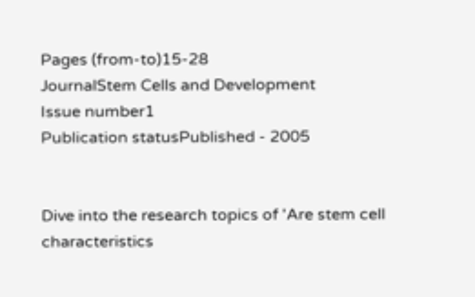Pages (from-to)15-28
JournalStem Cells and Development
Issue number1
Publication statusPublished - 2005


Dive into the research topics of 'Are stem cell characteristics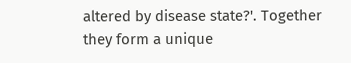altered by disease state?'. Together they form a unique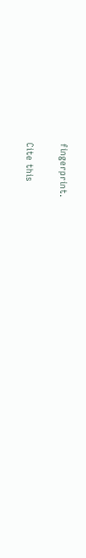fingerprint.

Cite this